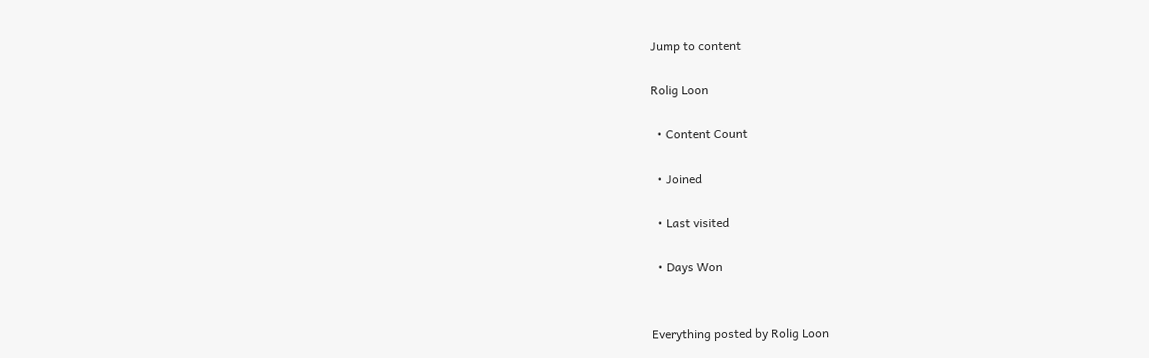Jump to content

Rolig Loon

  • Content Count

  • Joined

  • Last visited

  • Days Won


Everything posted by Rolig Loon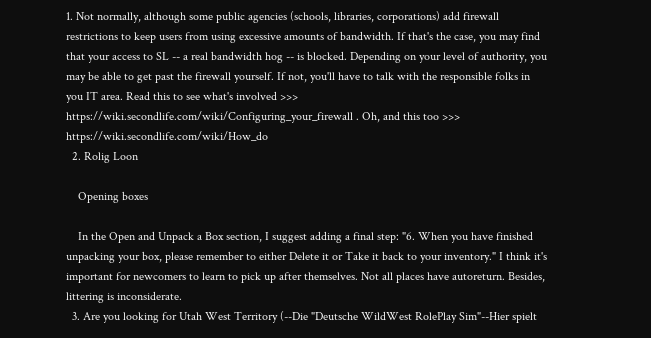1. Not normally, although some public agencies (schools, libraries, corporations) add firewall restrictions to keep users from using excessive amounts of bandwidth. If that's the case, you may find that your access to SL -- a real bandwidth hog -- is blocked. Depending on your level of authority, you may be able to get past the firewall yourself. If not, you'll have to talk with the responsible folks in you IT area. Read this to see what's involved >>> https://wiki.secondlife.com/wiki/Configuring_your_firewall . Oh, and this too >>> https://wiki.secondlife.com/wiki/How_do
  2. Rolig Loon

    Opening boxes

    In the Open and Unpack a Box section, I suggest adding a final step: "6. When you have finished unpacking your box, please remember to either Delete it or Take it back to your inventory." I think it's important for newcomers to learn to pick up after themselves. Not all places have autoreturn. Besides, littering is inconsiderate.
  3. Are you looking for Utah West Territory (--Die "Deutsche WildWest RolePlay Sim"--Hier spielt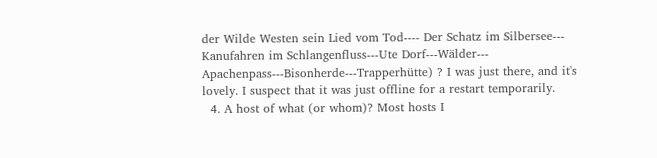der Wilde Westen sein Lied vom Tod---- Der Schatz im Silbersee--- Kanufahren im Schlangenfluss---Ute Dorf---Wälder--- Apachenpass---Bisonherde---Trapperhütte) ? I was just there, and it's lovely. I suspect that it was just offline for a restart temporarily.
  4. A host of what (or whom)? Most hosts I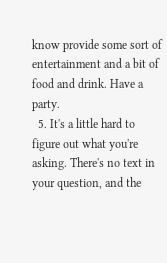know provide some sort of entertainment and a bit of food and drink. Have a party.
  5. It's a little hard to figure out what you're asking. There's no text in your question, and the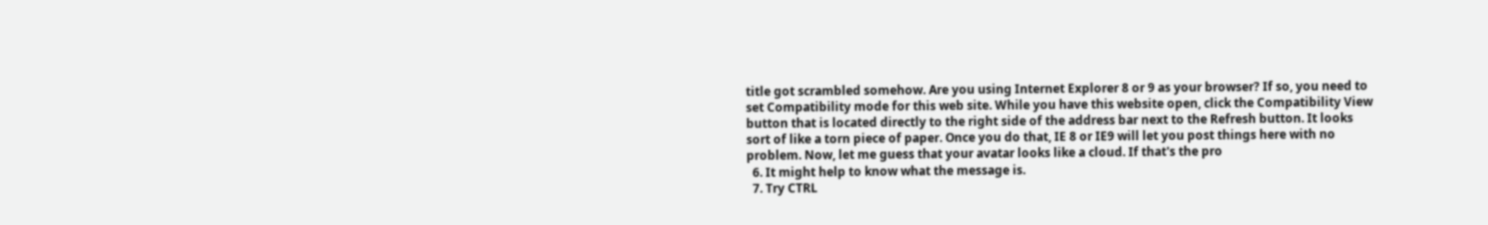title got scrambled somehow. Are you using Internet Explorer 8 or 9 as your browser? If so, you need to set Compatibility mode for this web site. While you have this website open, click the Compatibility View button that is located directly to the right side of the address bar next to the Refresh button. It looks sort of like a torn piece of paper. Once you do that, IE 8 or IE9 will let you post things here with no problem. Now, let me guess that your avatar looks like a cloud. If that's the pro
  6. It might help to know what the message is.
  7. Try CTRL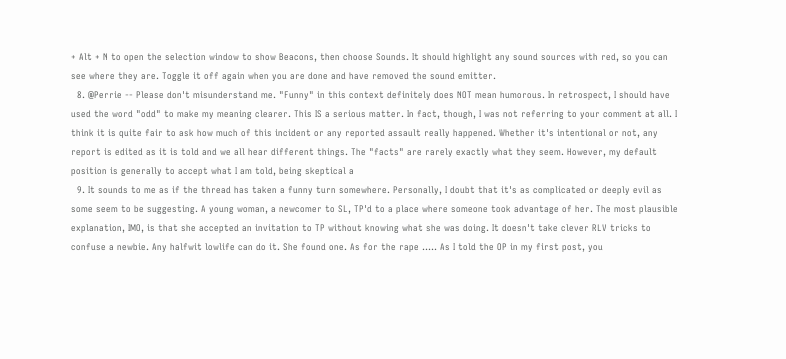+ Alt + N to open the selection window to show Beacons, then choose Sounds. It should highlight any sound sources with red, so you can see where they are. Toggle it off again when you are done and have removed the sound emitter.
  8. @Perrie -- Please don't misunderstand me. "Funny" in this context definitely does NOT mean humorous. In retrospect, I should have used the word "odd" to make my meaning clearer. This IS a serious matter. In fact, though, I was not referring to your comment at all. I think it is quite fair to ask how much of this incident or any reported assault really happened. Whether it's intentional or not, any report is edited as it is told and we all hear different things. The "facts" are rarely exactly what they seem. However, my default position is generally to accept what I am told, being skeptical a
  9. It sounds to me as if the thread has taken a funny turn somewhere. Personally, I doubt that it's as complicated or deeply evil as some seem to be suggesting. A young woman, a newcomer to SL, TP'd to a place where someone took advantage of her. The most plausible explanation, IMO, is that she accepted an invitation to TP without knowing what she was doing. It doesn't take clever RLV tricks to confuse a newbie. Any halfwit lowlife can do it. She found one. As for the rape ..... As I told the OP in my first post, you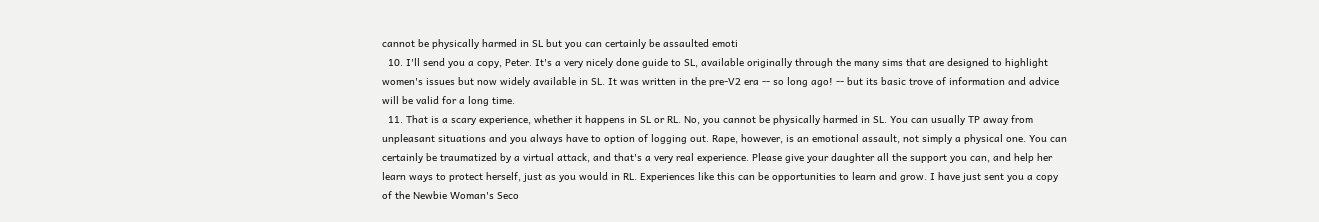cannot be physically harmed in SL but you can certainly be assaulted emoti
  10. I'll send you a copy, Peter. It's a very nicely done guide to SL, available originally through the many sims that are designed to highlight women's issues but now widely available in SL. It was written in the pre-V2 era -- so long ago! -- but its basic trove of information and advice will be valid for a long time.
  11. That is a scary experience, whether it happens in SL or RL. No, you cannot be physically harmed in SL. You can usually TP away from unpleasant situations and you always have to option of logging out. Rape, however, is an emotional assault, not simply a physical one. You can certainly be traumatized by a virtual attack, and that's a very real experience. Please give your daughter all the support you can, and help her learn ways to protect herself, just as you would in RL. Experiences like this can be opportunities to learn and grow. I have just sent you a copy of the Newbie Woman's Seco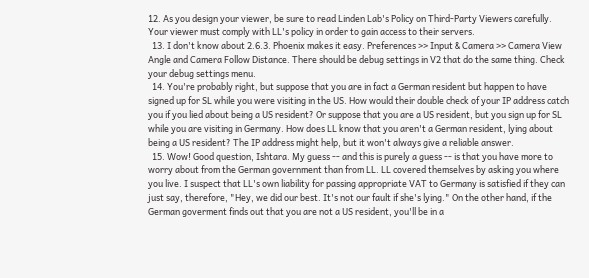12. As you design your viewer, be sure to read Linden Lab's Policy on Third-Party Viewers carefully. Your viewer must comply with LL's policy in order to gain access to their servers.
  13. I don't know about 2.6.3. Phoenix makes it easy. Preferences >> Input & Camera >> Camera View Angle and Camera Follow Distance. There should be debug settings in V2 that do the same thing. Check your debug settings menu.
  14. You're probably right, but suppose that you are in fact a German resident but happen to have signed up for SL while you were visiting in the US. How would their double check of your IP address catch you if you lied about being a US resident? Or suppose that you are a US resident, but you sign up for SL while you are visiting in Germany. How does LL know that you aren't a German resident, lying about being a US resident? The IP address might help, but it won't always give a reliable answer.
  15. Wow! Good question, Ishtara. My guess -- and this is purely a guess -- is that you have more to worry about from the German government than from LL. LL covered themselves by asking you where you live. I suspect that LL's own liability for passing appropriate VAT to Germany is satisfied if they can just say, therefore, "Hey, we did our best. It's not our fault if she's lying." On the other hand, if the German goverment finds out that you are not a US resident, you'll be in a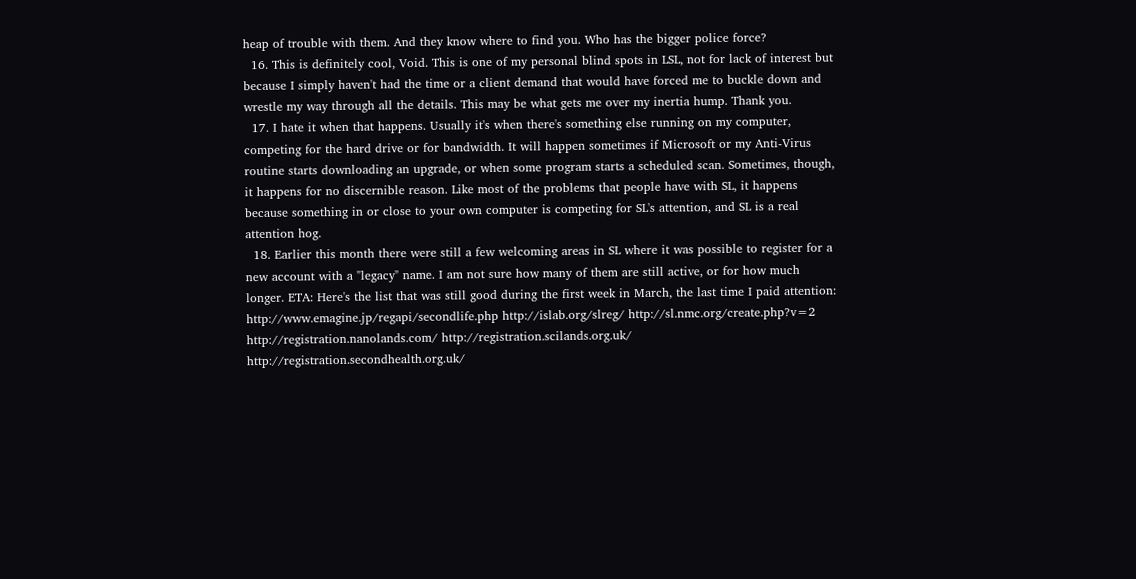heap of trouble with them. And they know where to find you. Who has the bigger police force?
  16. This is definitely cool, Void. This is one of my personal blind spots in LSL, not for lack of interest but because I simply haven't had the time or a client demand that would have forced me to buckle down and wrestle my way through all the details. This may be what gets me over my inertia hump. Thank you.
  17. I hate it when that happens. Usually it's when there's something else running on my computer, competing for the hard drive or for bandwidth. It will happen sometimes if Microsoft or my Anti-Virus routine starts downloading an upgrade, or when some program starts a scheduled scan. Sometimes, though, it happens for no discernible reason. Like most of the problems that people have with SL, it happens because something in or close to your own computer is competing for SL's attention, and SL is a real attention hog.
  18. Earlier this month there were still a few welcoming areas in SL where it was possible to register for a new account with a "legacy" name. I am not sure how many of them are still active, or for how much longer. ETA: Here's the list that was still good during the first week in March, the last time I paid attention: http://www.emagine.jp/regapi/secondlife.php http://islab.org/slreg/ http://sl.nmc.org/create.php?v=2 http://registration.nanolands.com/ http://registration.scilands.org.uk/ http://registration.secondhealth.org.uk/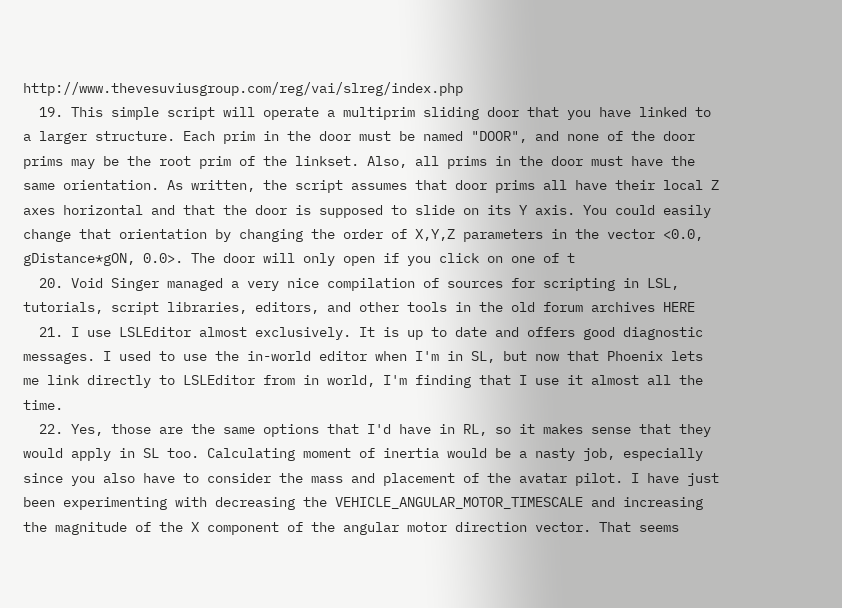http://www.thevesuviusgroup.com/reg/vai/slreg/index.php
  19. This simple script will operate a multiprim sliding door that you have linked to a larger structure. Each prim in the door must be named "DOOR", and none of the door prims may be the root prim of the linkset. Also, all prims in the door must have the same orientation. As written, the script assumes that door prims all have their local Z axes horizontal and that the door is supposed to slide on its Y axis. You could easily change that orientation by changing the order of X,Y,Z parameters in the vector <0.0, gDistance*gON, 0.0>. The door will only open if you click on one of t
  20. Void Singer managed a very nice compilation of sources for scripting in LSL, tutorials, script libraries, editors, and other tools in the old forum archives HERE
  21. I use LSLEditor almost exclusively. It is up to date and offers good diagnostic messages. I used to use the in-world editor when I'm in SL, but now that Phoenix lets me link directly to LSLEditor from in world, I'm finding that I use it almost all the time.
  22. Yes, those are the same options that I'd have in RL, so it makes sense that they would apply in SL too. Calculating moment of inertia would be a nasty job, especially since you also have to consider the mass and placement of the avatar pilot. I have just been experimenting with decreasing the VEHICLE_ANGULAR_MOTOR_TIMESCALE and increasing the magnitude of the X component of the angular motor direction vector. That seems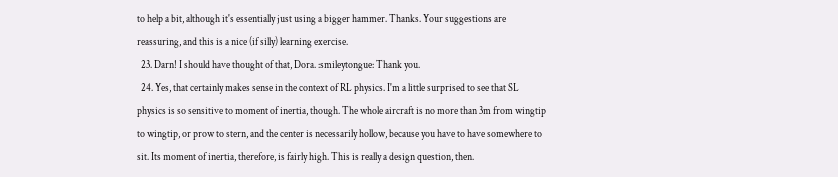to help a bit, although it's essentially just using a bigger hammer. Thanks. Your suggestions are reassuring, and this is a nice (if silly) learning exercise.
  23. Darn! I should have thought of that, Dora. :smileytongue: Thank you.
  24. Yes, that certainly makes sense in the context of RL physics. I'm a little surprised to see that SL physics is so sensitive to moment of inertia, though. The whole aircraft is no more than 3m from wingtip to wingtip, or prow to stern, and the center is necessarily hollow, because you have to have somewhere to sit. Its moment of inertia, therefore, is fairly high. This is really a design question, then.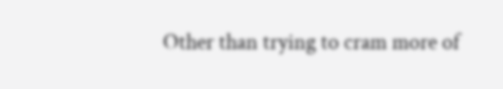Other than trying to cram more of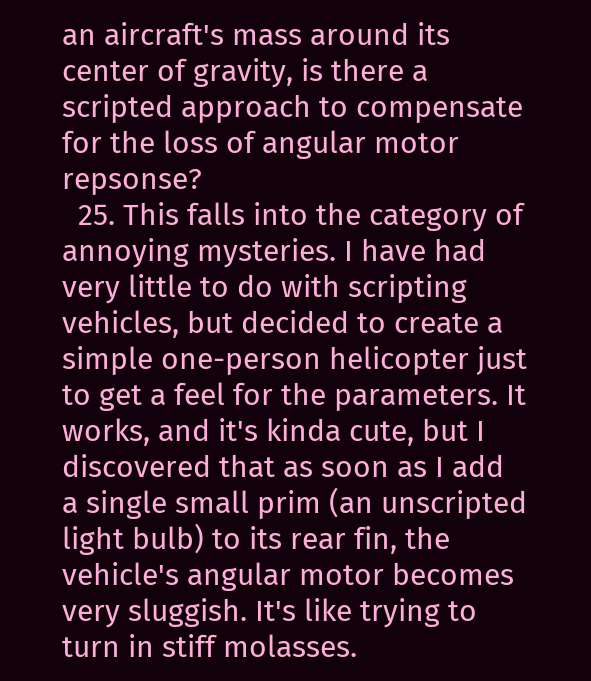an aircraft's mass around its center of gravity, is there a scripted approach to compensate for the loss of angular motor repsonse?
  25. This falls into the category of annoying mysteries. I have had very little to do with scripting vehicles, but decided to create a simple one-person helicopter just to get a feel for the parameters. It works, and it's kinda cute, but I discovered that as soon as I add a single small prim (an unscripted light bulb) to its rear fin, the vehicle's angular motor becomes very sluggish. It's like trying to turn in stiff molasses.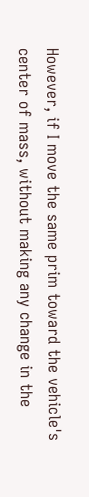However, if I move the same prim toward the vehicle's center of mass, without making any change in the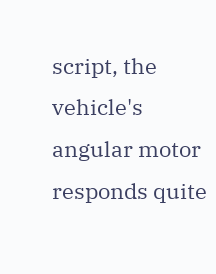script, the vehicle's angular motor responds quite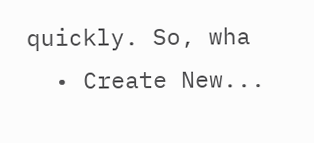quickly. So, wha
  • Create New...